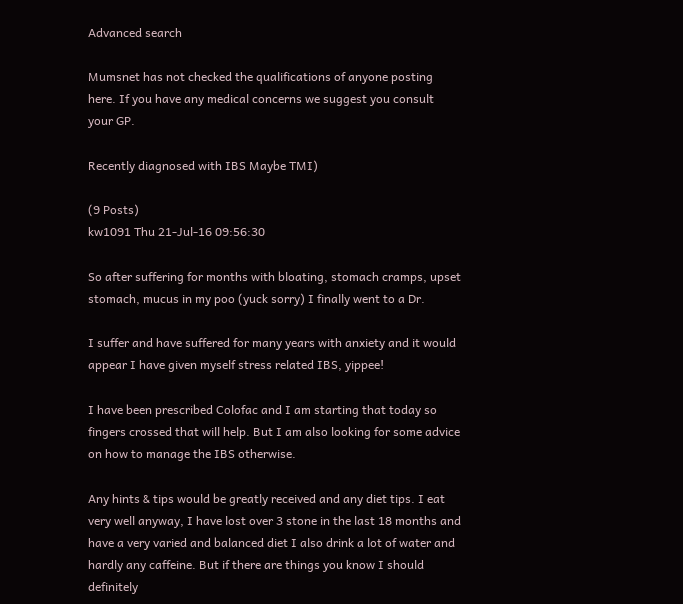Advanced search

Mumsnet has not checked the qualifications of anyone posting here. If you have any medical concerns we suggest you consult your GP.

Recently diagnosed with IBS Maybe TMI)

(9 Posts)
kw1091 Thu 21-Jul-16 09:56:30

So after suffering for months with bloating, stomach cramps, upset stomach, mucus in my poo (yuck sorry) I finally went to a Dr.

I suffer and have suffered for many years with anxiety and it would appear I have given myself stress related IBS, yippee!

I have been prescribed Colofac and I am starting that today so fingers crossed that will help. But I am also looking for some advice on how to manage the IBS otherwise.

Any hints & tips would be greatly received and any diet tips. I eat very well anyway, I have lost over 3 stone in the last 18 months and have a very varied and balanced diet I also drink a lot of water and hardly any caffeine. But if there are things you know I should definitely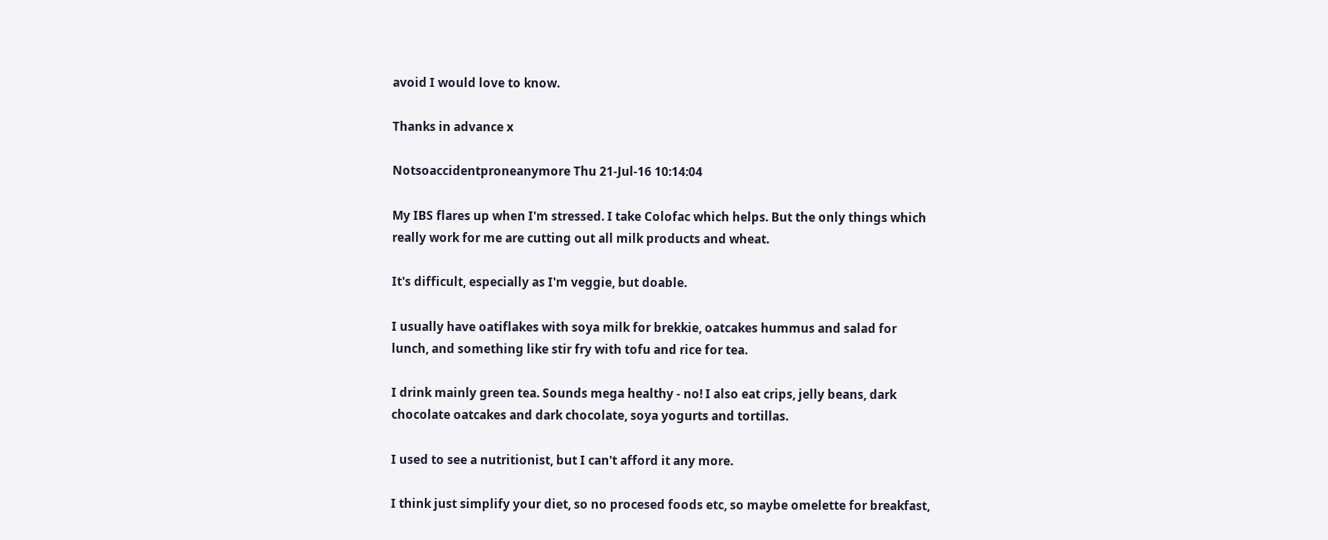avoid I would love to know.

Thanks in advance x

Notsoaccidentproneanymore Thu 21-Jul-16 10:14:04

My IBS flares up when I'm stressed. I take Colofac which helps. But the only things which really work for me are cutting out all milk products and wheat.

It's difficult, especially as I'm veggie, but doable.

I usually have oatiflakes with soya milk for brekkie, oatcakes hummus and salad for lunch, and something like stir fry with tofu and rice for tea.

I drink mainly green tea. Sounds mega healthy - no! I also eat crips, jelly beans, dark chocolate oatcakes and dark chocolate, soya yogurts and tortillas.

I used to see a nutritionist, but I can't afford it any more.

I think just simplify your diet, so no procesed foods etc, so maybe omelette for breakfast,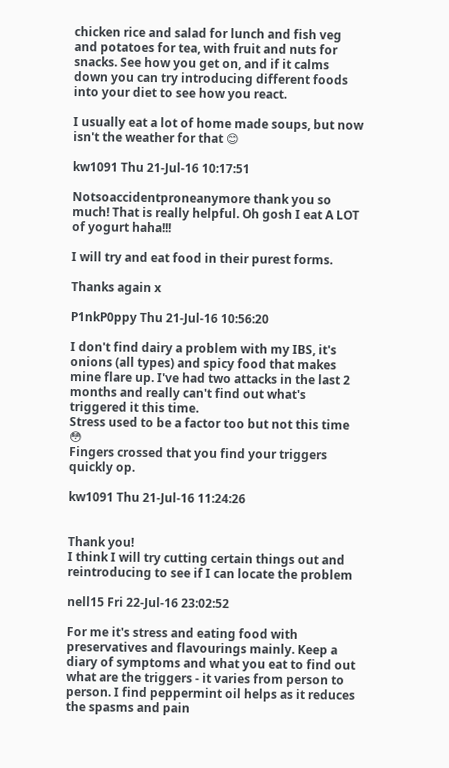chicken rice and salad for lunch and fish veg and potatoes for tea, with fruit and nuts for snacks. See how you get on, and if it calms down you can try introducing different foods into your diet to see how you react.

I usually eat a lot of home made soups, but now isn't the weather for that 😊

kw1091 Thu 21-Jul-16 10:17:51

Notsoaccidentproneanymore thank you so much! That is really helpful. Oh gosh I eat A LOT of yogurt haha!!!

I will try and eat food in their purest forms.

Thanks again x

P1nkP0ppy Thu 21-Jul-16 10:56:20

I don't find dairy a problem with my IBS, it's onions (all types) and spicy food that makes mine flare up. I've had two attacks in the last 2 months and really can't find out what's triggered it this time.
Stress used to be a factor too but not this time 😳
Fingers crossed that you find your triggers quickly op.

kw1091 Thu 21-Jul-16 11:24:26


Thank you!
I think I will try cutting certain things out and reintroducing to see if I can locate the problem

nell15 Fri 22-Jul-16 23:02:52

For me it's stress and eating food with preservatives and flavourings mainly. Keep a diary of symptoms and what you eat to find out what are the triggers - it varies from person to person. I find peppermint oil helps as it reduces the spasms and pain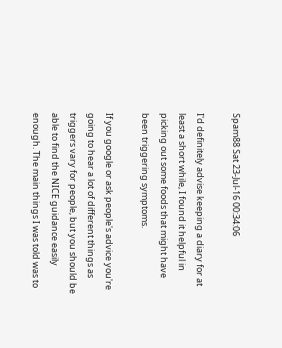Spam88 Sat 23-Jul-16 00:34:06

I'd definitely advise keeping a diary for at least a short while, I found it helpful in picking out some foods that might have been triggering symptoms.

If you google or ask people's advice you're going to hear a lot of different things as triggers vary for people, but you should be able to find the NICE guidance easily enough. The main things I was told was to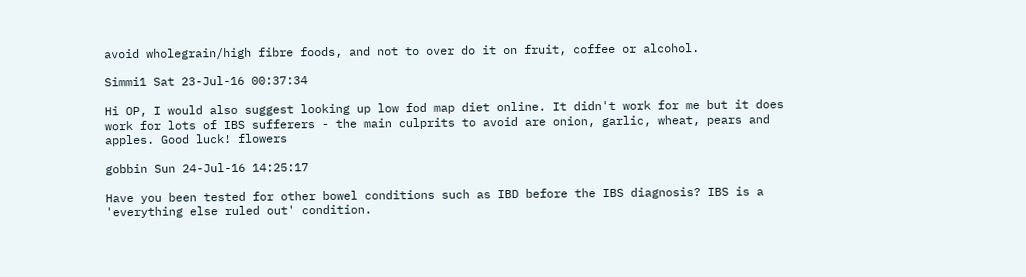avoid wholegrain/high fibre foods, and not to over do it on fruit, coffee or alcohol.

Simmi1 Sat 23-Jul-16 00:37:34

Hi OP, I would also suggest looking up low fod map diet online. It didn't work for me but it does work for lots of IBS sufferers - the main culprits to avoid are onion, garlic, wheat, pears and apples. Good luck! flowers

gobbin Sun 24-Jul-16 14:25:17

Have you been tested for other bowel conditions such as IBD before the IBS diagnosis? IBS is a 'everything else ruled out' condition.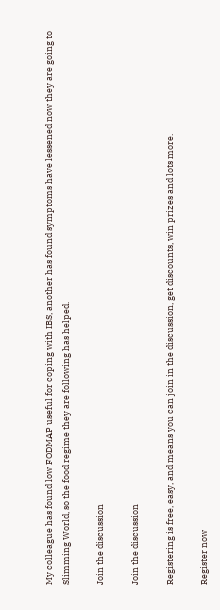My colleague has found low FODMAP useful for coping with IBS, another has found symptoms have lessened now they are going to Slimming World, so the food regime they are following has helped.

Join the discussion

Join the discussion

Registering is free, easy, and means you can join in the discussion, get discounts, win prizes and lots more.

Register now